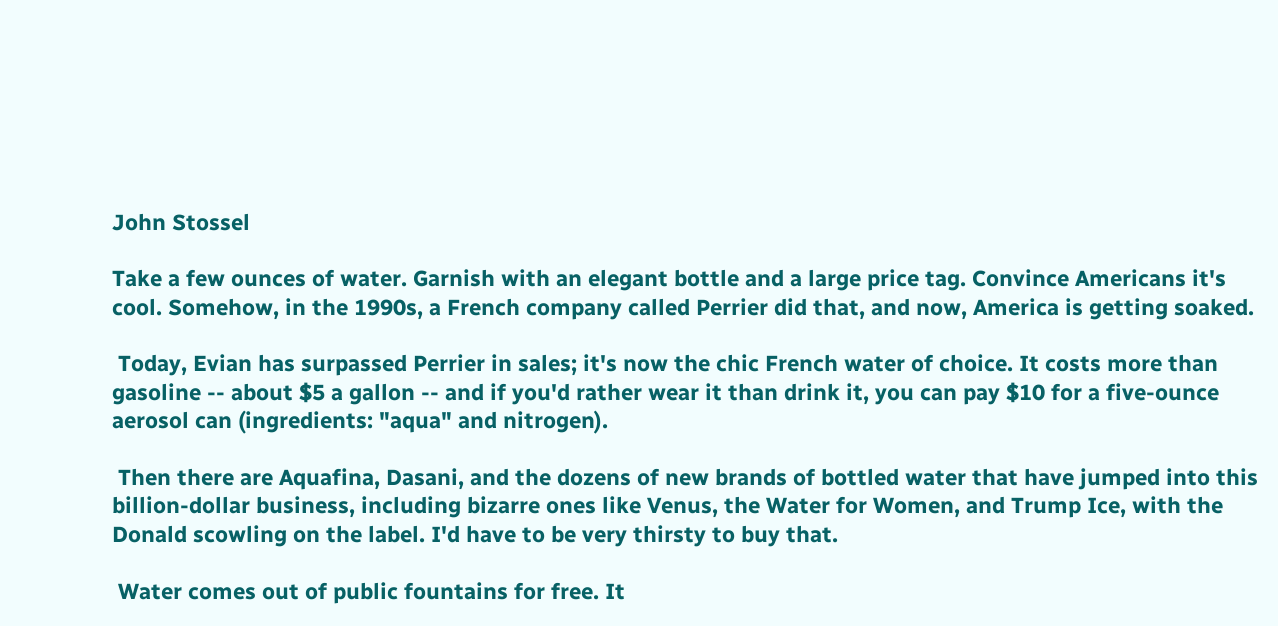John Stossel

Take a few ounces of water. Garnish with an elegant bottle and a large price tag. Convince Americans it's cool. Somehow, in the 1990s, a French company called Perrier did that, and now, America is getting soaked.

 Today, Evian has surpassed Perrier in sales; it's now the chic French water of choice. It costs more than gasoline -- about $5 a gallon -- and if you'd rather wear it than drink it, you can pay $10 for a five-ounce aerosol can (ingredients: "aqua" and nitrogen).

 Then there are Aquafina, Dasani, and the dozens of new brands of bottled water that have jumped into this billion-dollar business, including bizarre ones like Venus, the Water for Women, and Trump Ice, with the Donald scowling on the label. I'd have to be very thirsty to buy that.

 Water comes out of public fountains for free. It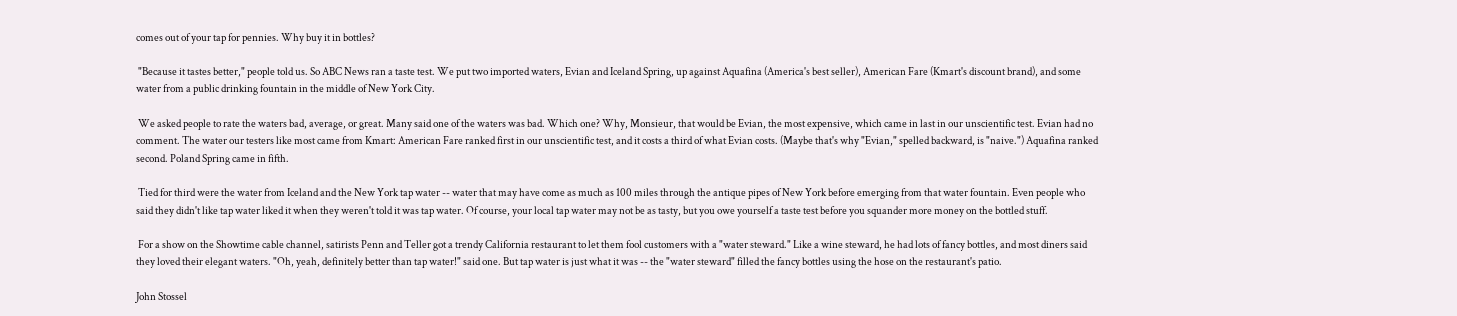comes out of your tap for pennies. Why buy it in bottles?

 "Because it tastes better," people told us. So ABC News ran a taste test. We put two imported waters, Evian and Iceland Spring, up against Aquafina (America's best seller), American Fare (Kmart's discount brand), and some water from a public drinking fountain in the middle of New York City.

 We asked people to rate the waters bad, average, or great. Many said one of the waters was bad. Which one? Why, Monsieur, that would be Evian, the most expensive, which came in last in our unscientific test. Evian had no comment. The water our testers like most came from Kmart: American Fare ranked first in our unscientific test, and it costs a third of what Evian costs. (Maybe that's why "Evian," spelled backward, is "naive.") Aquafina ranked second. Poland Spring came in fifth.

 Tied for third were the water from Iceland and the New York tap water -- water that may have come as much as 100 miles through the antique pipes of New York before emerging from that water fountain. Even people who said they didn't like tap water liked it when they weren't told it was tap water. Of course, your local tap water may not be as tasty, but you owe yourself a taste test before you squander more money on the bottled stuff.

 For a show on the Showtime cable channel, satirists Penn and Teller got a trendy California restaurant to let them fool customers with a "water steward." Like a wine steward, he had lots of fancy bottles, and most diners said they loved their elegant waters. "Oh, yeah, definitely better than tap water!" said one. But tap water is just what it was -- the "water steward" filled the fancy bottles using the hose on the restaurant's patio.

John Stossel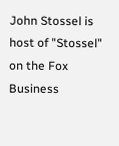John Stossel is host of "Stossel" on the Fox Business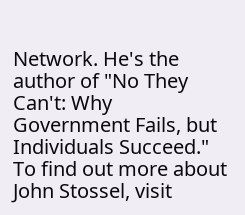Network. He's the author of "No They Can't: Why Government Fails, but Individuals Succeed." To find out more about John Stossel, visit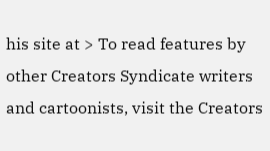his site at > To read features by other Creators Syndicate writers and cartoonists, visit the Creators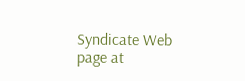Syndicate Web page at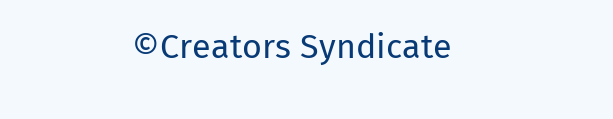©Creators Syndicate